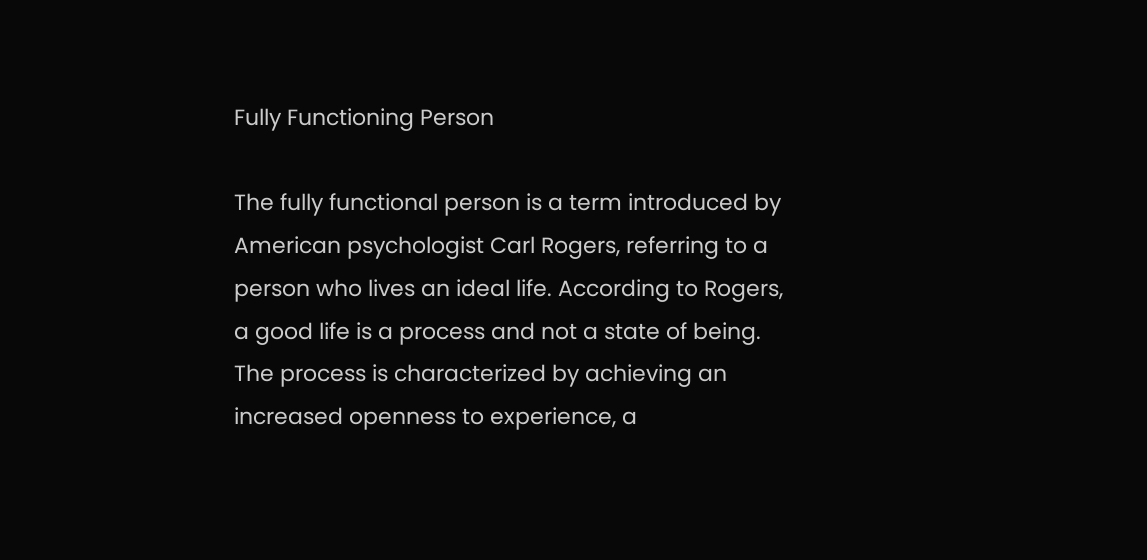Fully Functioning Person

The fully functional person is a term introduced by American psychologist Carl Rogers, referring to a person who lives an ideal life. According to Rogers, a good life is a process and not a state of being. The process is characterized by achieving an increased openness to experience, a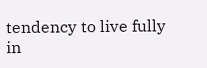tendency to live fully in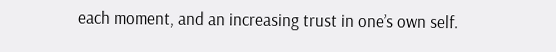each moment, and an increasing trust in one’s own self.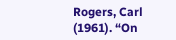Rogers, Carl (1961). “On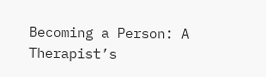Becoming a Person: A Therapist’s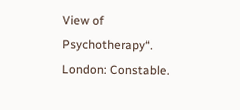View of Psychotherapy“. London: Constable.